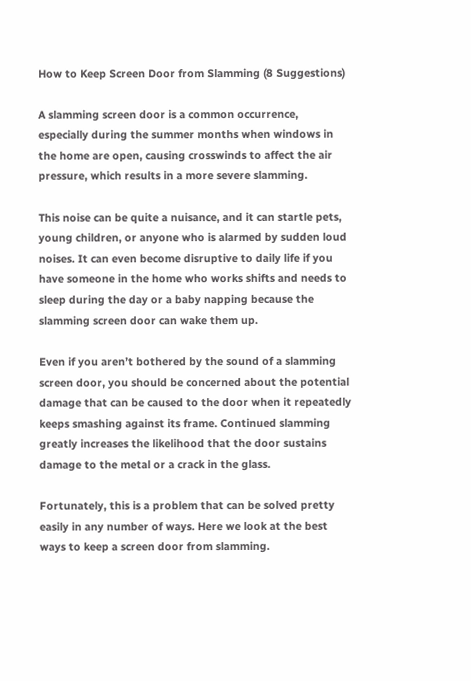How to Keep Screen Door from Slamming (8 Suggestions)

A slamming screen door is a common occurrence, especially during the summer months when windows in the home are open, causing crosswinds to affect the air pressure, which results in a more severe slamming.

This noise can be quite a nuisance, and it can startle pets, young children, or anyone who is alarmed by sudden loud noises. It can even become disruptive to daily life if you have someone in the home who works shifts and needs to sleep during the day or a baby napping because the slamming screen door can wake them up.

Even if you aren’t bothered by the sound of a slamming screen door, you should be concerned about the potential damage that can be caused to the door when it repeatedly keeps smashing against its frame. Continued slamming greatly increases the likelihood that the door sustains damage to the metal or a crack in the glass.

Fortunately, this is a problem that can be solved pretty easily in any number of ways. Here we look at the best ways to keep a screen door from slamming.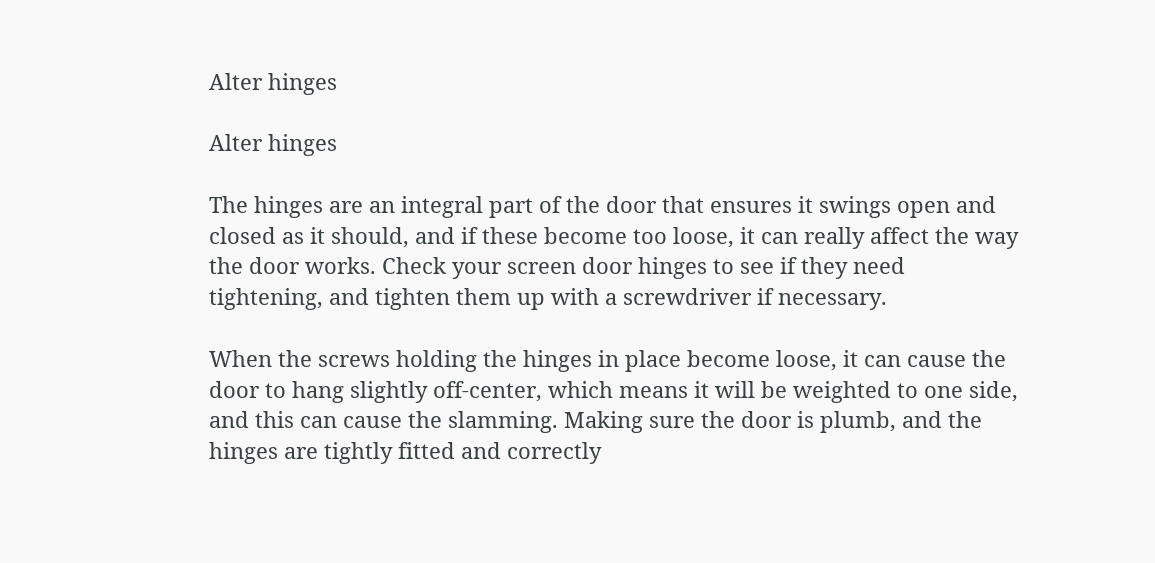Alter hinges

Alter hinges

The hinges are an integral part of the door that ensures it swings open and closed as it should, and if these become too loose, it can really affect the way the door works. Check your screen door hinges to see if they need tightening, and tighten them up with a screwdriver if necessary.

When the screws holding the hinges in place become loose, it can cause the door to hang slightly off-center, which means it will be weighted to one side, and this can cause the slamming. Making sure the door is plumb, and the hinges are tightly fitted and correctly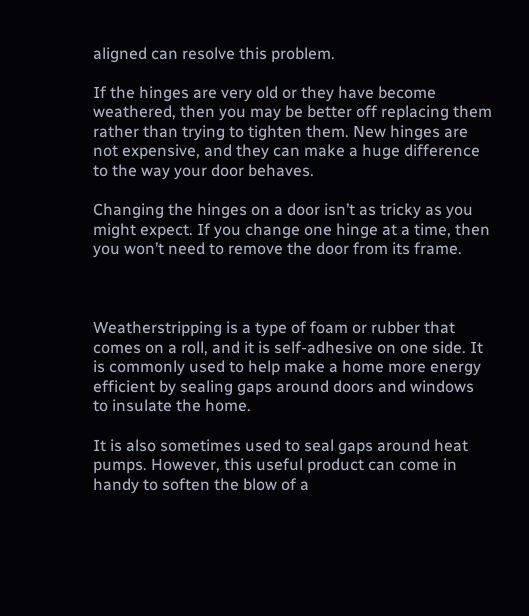aligned can resolve this problem.

If the hinges are very old or they have become weathered, then you may be better off replacing them rather than trying to tighten them. New hinges are not expensive, and they can make a huge difference to the way your door behaves.

Changing the hinges on a door isn’t as tricky as you might expect. If you change one hinge at a time, then you won’t need to remove the door from its frame.



Weatherstripping is a type of foam or rubber that comes on a roll, and it is self-adhesive on one side. It is commonly used to help make a home more energy efficient by sealing gaps around doors and windows to insulate the home.

It is also sometimes used to seal gaps around heat pumps. However, this useful product can come in handy to soften the blow of a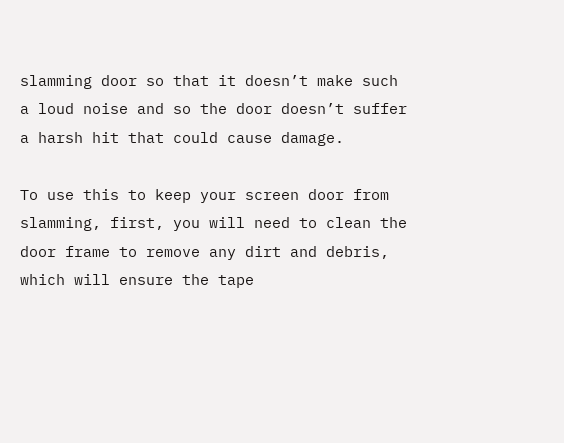slamming door so that it doesn’t make such a loud noise and so the door doesn’t suffer a harsh hit that could cause damage.

To use this to keep your screen door from slamming, first, you will need to clean the door frame to remove any dirt and debris, which will ensure the tape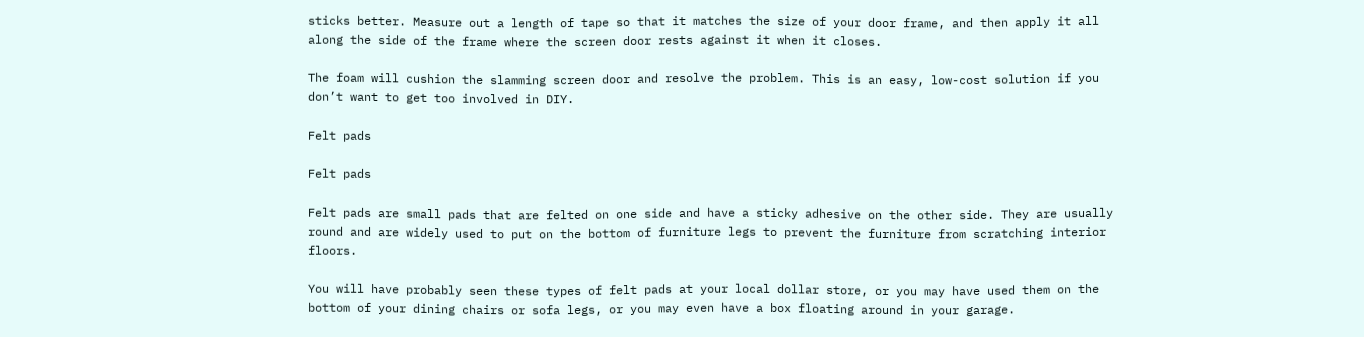sticks better. Measure out a length of tape so that it matches the size of your door frame, and then apply it all along the side of the frame where the screen door rests against it when it closes.

The foam will cushion the slamming screen door and resolve the problem. This is an easy, low-cost solution if you don’t want to get too involved in DIY.

Felt pads

Felt pads

Felt pads are small pads that are felted on one side and have a sticky adhesive on the other side. They are usually round and are widely used to put on the bottom of furniture legs to prevent the furniture from scratching interior floors.

You will have probably seen these types of felt pads at your local dollar store, or you may have used them on the bottom of your dining chairs or sofa legs, or you may even have a box floating around in your garage.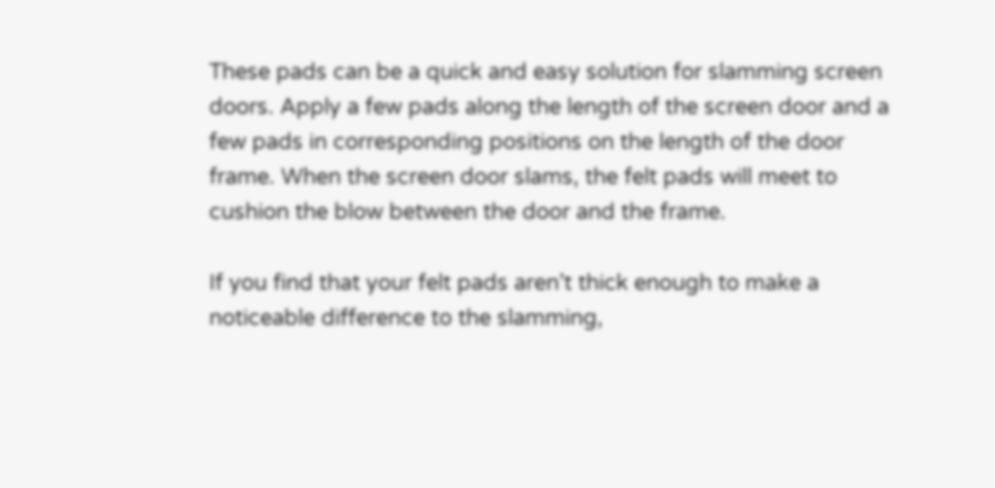These pads can be a quick and easy solution for slamming screen doors. Apply a few pads along the length of the screen door and a few pads in corresponding positions on the length of the door frame. When the screen door slams, the felt pads will meet to cushion the blow between the door and the frame.

If you find that your felt pads aren’t thick enough to make a noticeable difference to the slamming,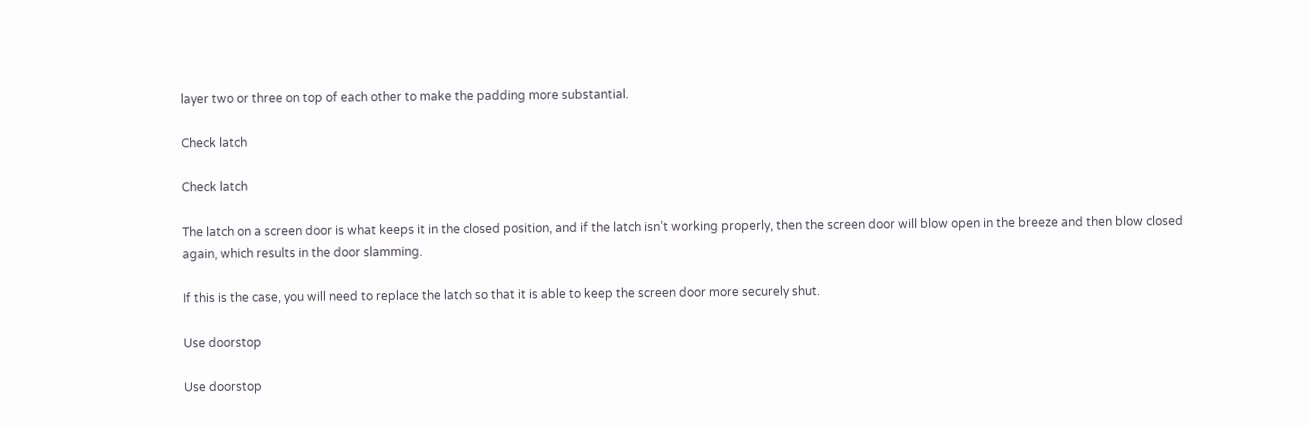layer two or three on top of each other to make the padding more substantial.

Check latch

Check latch

The latch on a screen door is what keeps it in the closed position, and if the latch isn’t working properly, then the screen door will blow open in the breeze and then blow closed again, which results in the door slamming.

If this is the case, you will need to replace the latch so that it is able to keep the screen door more securely shut.

Use doorstop

Use doorstop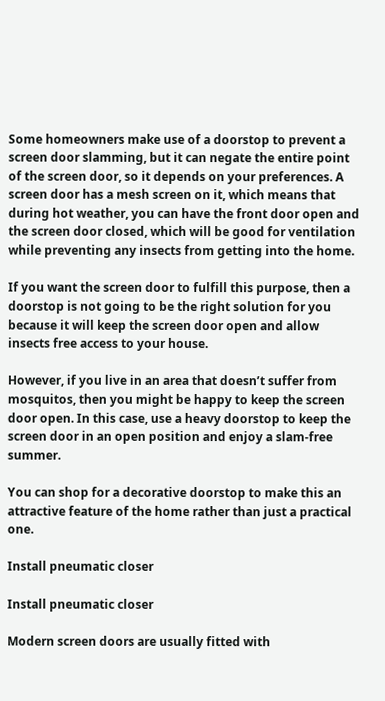Some homeowners make use of a doorstop to prevent a screen door slamming, but it can negate the entire point of the screen door, so it depends on your preferences. A screen door has a mesh screen on it, which means that during hot weather, you can have the front door open and the screen door closed, which will be good for ventilation while preventing any insects from getting into the home.

If you want the screen door to fulfill this purpose, then a doorstop is not going to be the right solution for you because it will keep the screen door open and allow insects free access to your house.

However, if you live in an area that doesn’t suffer from mosquitos, then you might be happy to keep the screen door open. In this case, use a heavy doorstop to keep the screen door in an open position and enjoy a slam-free summer.

You can shop for a decorative doorstop to make this an attractive feature of the home rather than just a practical one.

Install pneumatic closer

Install pneumatic closer

Modern screen doors are usually fitted with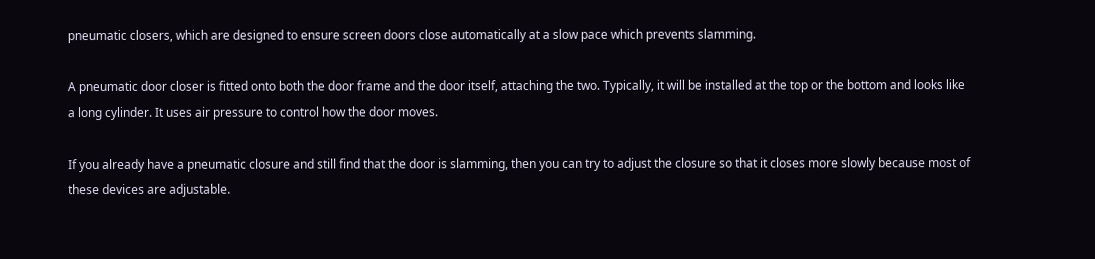pneumatic closers, which are designed to ensure screen doors close automatically at a slow pace which prevents slamming.

A pneumatic door closer is fitted onto both the door frame and the door itself, attaching the two. Typically, it will be installed at the top or the bottom and looks like a long cylinder. It uses air pressure to control how the door moves.

If you already have a pneumatic closure and still find that the door is slamming, then you can try to adjust the closure so that it closes more slowly because most of these devices are adjustable.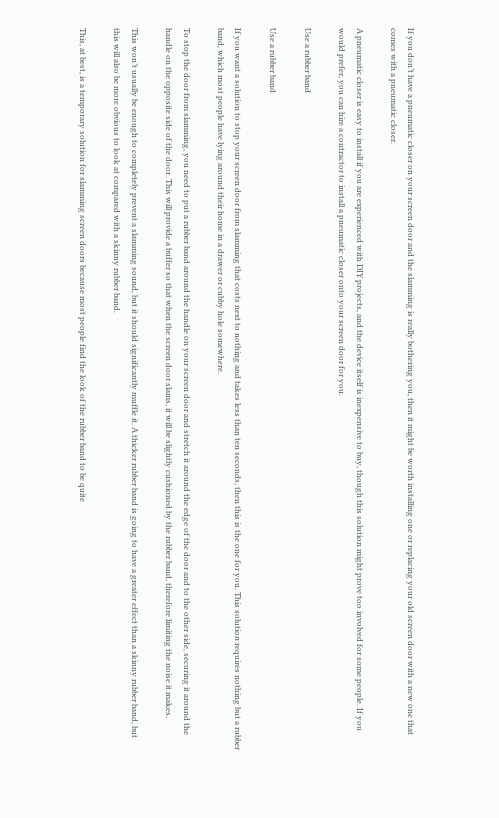If you don’t have a pneumatic closer on your screen door and the slamming is really bothering you, then it might be worth installing one or replacing your old screen door with a new one that comes with a pneumatic closer.

A pneumatic closer is easy to install if you are experienced with DIY projects, and the device itself is inexpensive to buy, though this solution might prove too involved for some people. If you would prefer, you can hire a contractor to install a pneumatic closer onto your screen door for you.

Use a rubber band

Use a rubber band

If you want a solution to stop your screen door from slamming that costs next to nothing and takes less than ten seconds, then this is the one for you. This solution requires nothing but a rubber band, which most people have lying around their home in a drawer or cubby hole somewhere.

To stop the door from slamming, you need to put a rubber band around the handle on your screen door and stretch it around the edge of the door and to the other side, securing it around the handle on the opposite side of the door. This will provide a buffer so that when the screen door slams, it will be slightly cushioned by the rubber band, therefore limiting the noise it makes.

This won’t usually be enough to completely prevent a slamming sound, but it should significantly muffle it. A thicker rubber band is going to have a greater effect than a skinny rubber band, but this will also be more obvious to look at compared with a skinny rubber band.

This, at best, is a temporary solution for slamming screen doors because most people find the look of the rubber band to be quite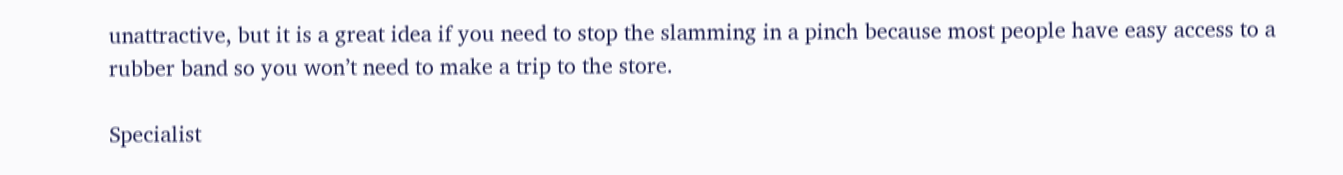unattractive, but it is a great idea if you need to stop the slamming in a pinch because most people have easy access to a rubber band so you won’t need to make a trip to the store.

Specialist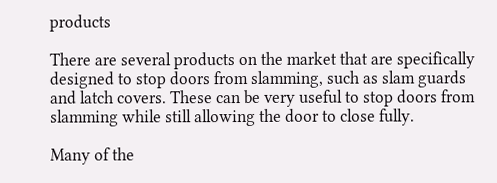products

There are several products on the market that are specifically designed to stop doors from slamming, such as slam guards and latch covers. These can be very useful to stop doors from slamming while still allowing the door to close fully.

Many of the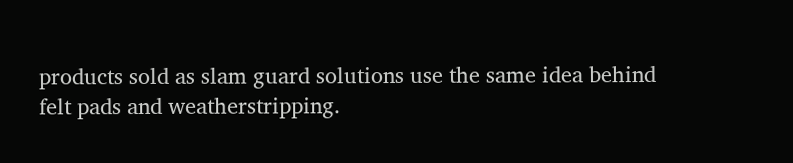products sold as slam guard solutions use the same idea behind felt pads and weatherstripping.